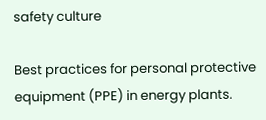safety culture

Best practices for personal protective equipment (PPE) in energy plants.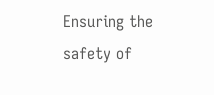Ensuring the safety of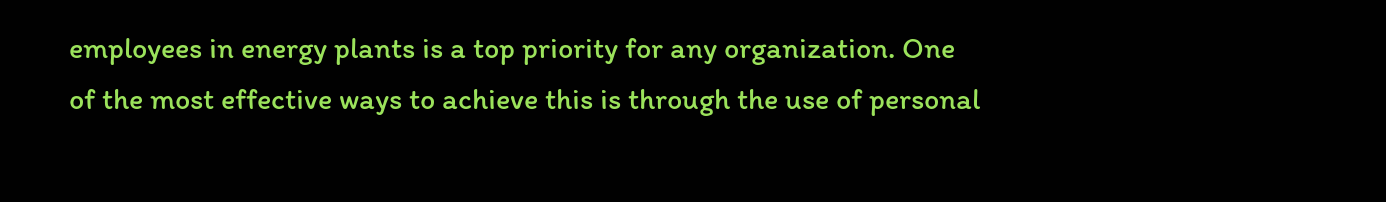employees in energy plants is a top priority for any organization. One of the most effective ways to achieve this is through the use of personal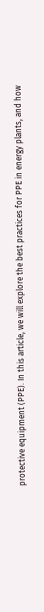protective equipment (PPE). In this article, we will explore the best practices for PPE in energy plants, and how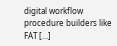digital workflow procedure builders like FAT […]